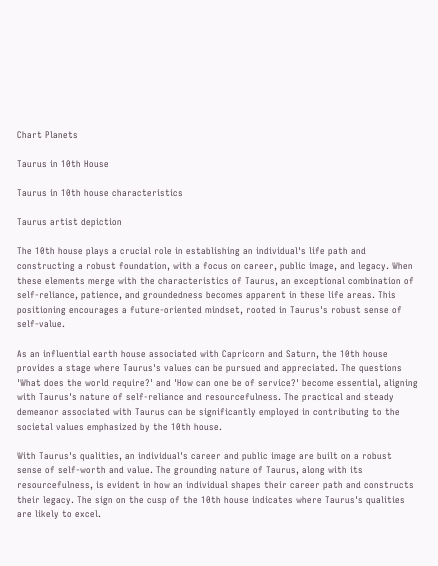Chart Planets

Taurus in 10th House

Taurus in 10th house characteristics

Taurus artist depiction

The 10th house plays a crucial role in establishing an individual's life path and constructing a robust foundation, with a focus on career, public image, and legacy. When these elements merge with the characteristics of Taurus, an exceptional combination of self-reliance, patience, and groundedness becomes apparent in these life areas. This positioning encourages a future-oriented mindset, rooted in Taurus's robust sense of self-value.

As an influential earth house associated with Capricorn and Saturn, the 10th house provides a stage where Taurus's values can be pursued and appreciated. The questions 'What does the world require?' and 'How can one be of service?' become essential, aligning with Taurus's nature of self-reliance and resourcefulness. The practical and steady demeanor associated with Taurus can be significantly employed in contributing to the societal values emphasized by the 10th house.

With Taurus's qualities, an individual's career and public image are built on a robust sense of self-worth and value. The grounding nature of Taurus, along with its resourcefulness, is evident in how an individual shapes their career path and constructs their legacy. The sign on the cusp of the 10th house indicates where Taurus's qualities are likely to excel.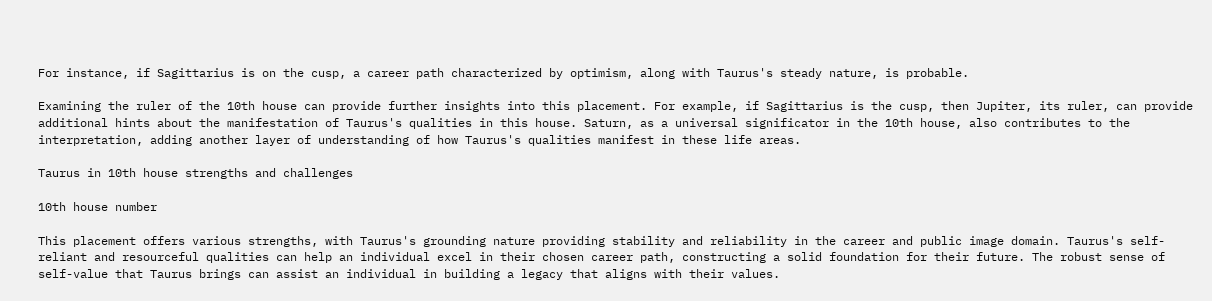For instance, if Sagittarius is on the cusp, a career path characterized by optimism, along with Taurus's steady nature, is probable.

Examining the ruler of the 10th house can provide further insights into this placement. For example, if Sagittarius is the cusp, then Jupiter, its ruler, can provide additional hints about the manifestation of Taurus's qualities in this house. Saturn, as a universal significator in the 10th house, also contributes to the interpretation, adding another layer of understanding of how Taurus's qualities manifest in these life areas.

Taurus in 10th house strengths and challenges

10th house number

This placement offers various strengths, with Taurus's grounding nature providing stability and reliability in the career and public image domain. Taurus's self-reliant and resourceful qualities can help an individual excel in their chosen career path, constructing a solid foundation for their future. The robust sense of self-value that Taurus brings can assist an individual in building a legacy that aligns with their values.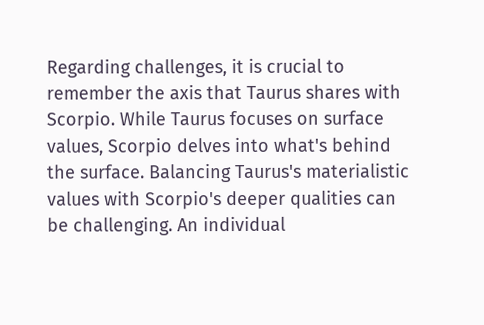Regarding challenges, it is crucial to remember the axis that Taurus shares with Scorpio. While Taurus focuses on surface values, Scorpio delves into what's behind the surface. Balancing Taurus's materialistic values with Scorpio's deeper qualities can be challenging. An individual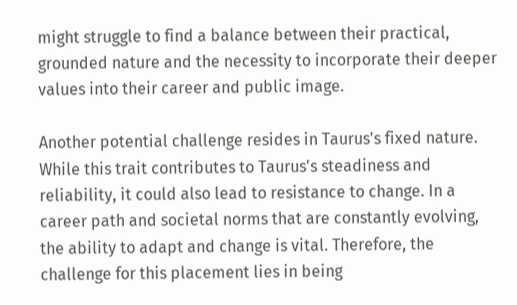might struggle to find a balance between their practical, grounded nature and the necessity to incorporate their deeper values into their career and public image.

Another potential challenge resides in Taurus's fixed nature. While this trait contributes to Taurus's steadiness and reliability, it could also lead to resistance to change. In a career path and societal norms that are constantly evolving, the ability to adapt and change is vital. Therefore, the challenge for this placement lies in being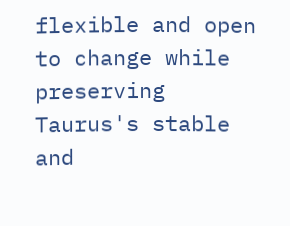flexible and open to change while preserving Taurus's stable and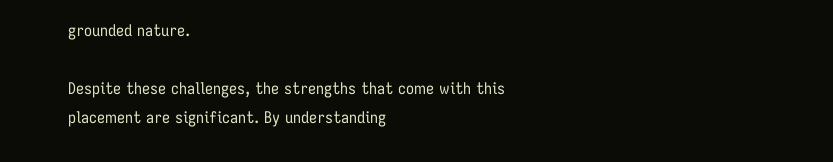grounded nature.

Despite these challenges, the strengths that come with this placement are significant. By understanding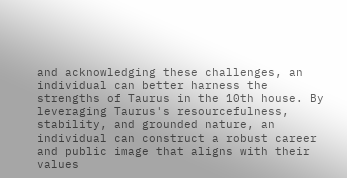and acknowledging these challenges, an individual can better harness the strengths of Taurus in the 10th house. By leveraging Taurus's resourcefulness, stability, and grounded nature, an individual can construct a robust career and public image that aligns with their values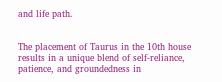and life path.


The placement of Taurus in the 10th house results in a unique blend of self-reliance, patience, and groundedness in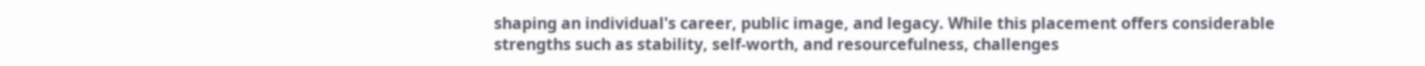shaping an individual's career, public image, and legacy. While this placement offers considerable strengths such as stability, self-worth, and resourcefulness, challenges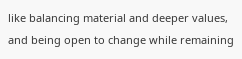like balancing material and deeper values, and being open to change while remaining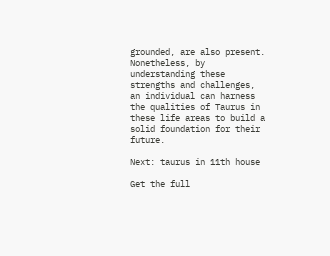grounded, are also present. Nonetheless, by understanding these strengths and challenges, an individual can harness the qualities of Taurus in these life areas to build a solid foundation for their future.

Next: taurus in 11th house

Get the full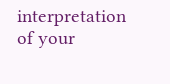interpretation of your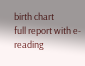birth chart
full report with e-reading